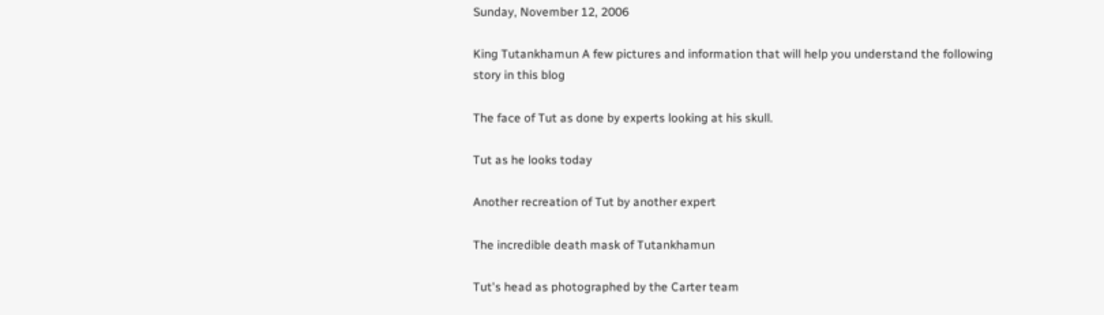Sunday, November 12, 2006

King Tutankhamun A few pictures and information that will help you understand the following story in this blog

The face of Tut as done by experts looking at his skull.

Tut as he looks today

Another recreation of Tut by another expert

The incredible death mask of Tutankhamun

Tut's head as photographed by the Carter team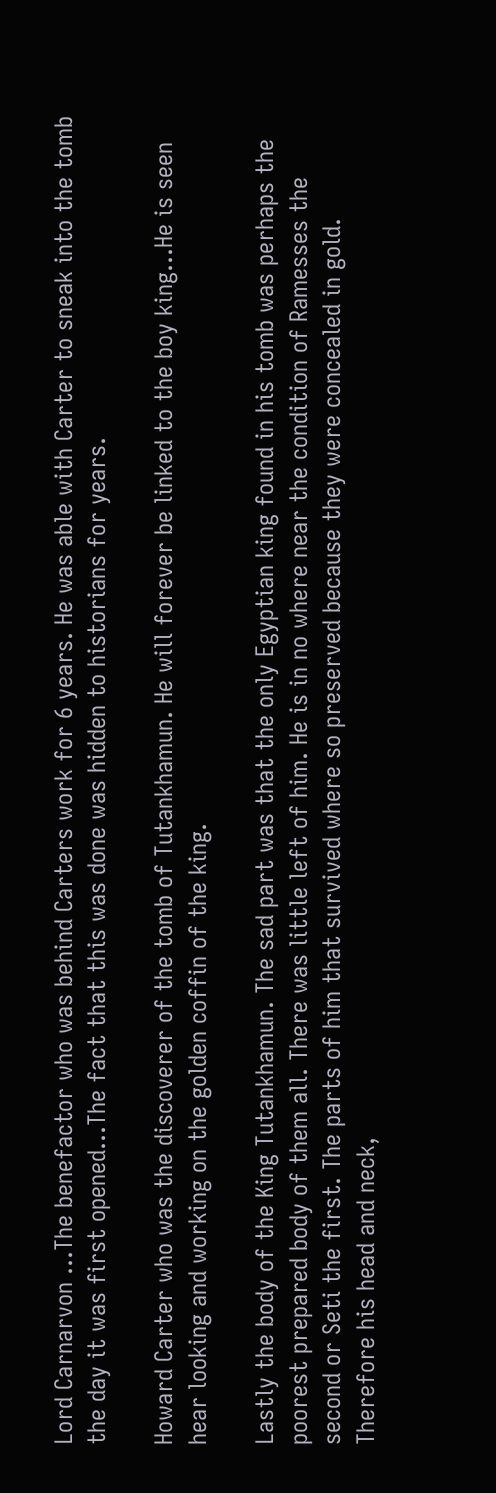Lord Carnarvon ...The benefactor who was behind Carters work for 6 years. He was able with Carter to sneak into the tomb the day it was first opened...The fact that this was done was hidden to historians for years.

Howard Carter who was the discoverer of the tomb of Tutankhamun. He will forever be linked to the boy king...He is seen hear looking and working on the golden coffin of the king.

Lastly the body of the King Tutankhamun. The sad part was that the only Egyptian king found in his tomb was perhaps the poorest prepared body of them all. There was little left of him. He is in no where near the condition of Ramesses the second or Seti the first. The parts of him that survived where so preserved because they were concealed in gold. Therefore his head and neck,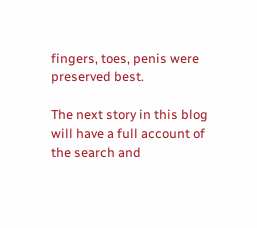fingers, toes, penis were preserved best.

The next story in this blog will have a full account of the search and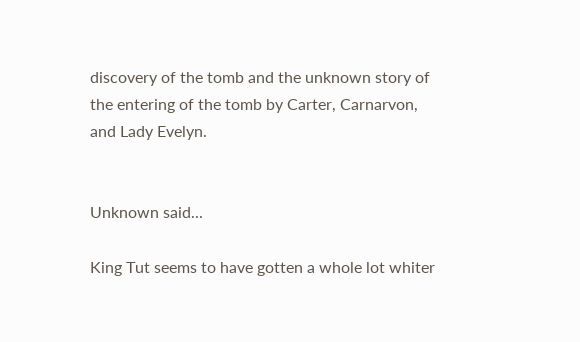discovery of the tomb and the unknown story of the entering of the tomb by Carter, Carnarvon, and Lady Evelyn.


Unknown said...

King Tut seems to have gotten a whole lot whiter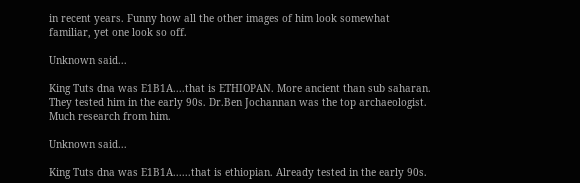in recent years. Funny how all the other images of him look somewhat familiar, yet one look so off.

Unknown said...

King Tuts dna was E1B1A....that is ETHIOPAN. More ancient than sub saharan. They tested him in the early 90s. Dr.Ben Jochannan was the top archaeologist. Much research from him.

Unknown said...

King Tuts dna was E1B1A......that is ethiopian. Already tested in the early 90s.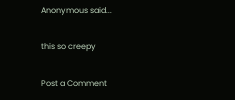Anonymous said...

this so creepy

Post a Comment